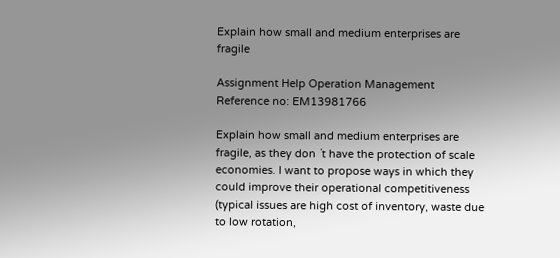Explain how small and medium enterprises are fragile

Assignment Help Operation Management
Reference no: EM13981766

Explain how small and medium enterprises are fragile, as they don ´t have the protection of scale economies. I want to propose ways in which they could improve their operational competitiveness (typical issues are high cost of inventory, waste due to low rotation,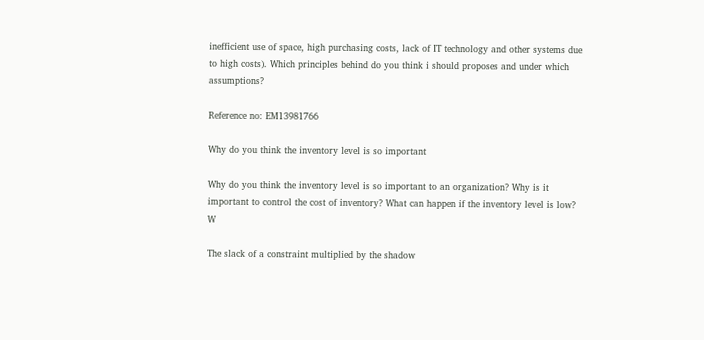inefficient use of space, high purchasing costs, lack of IT technology and other systems due to high costs). Which principles behind do you think i should proposes and under which assumptions?

Reference no: EM13981766

Why do you think the inventory level is so important

Why do you think the inventory level is so important to an organization? Why is it important to control the cost of inventory? What can happen if the inventory level is low? W

The slack of a constraint multiplied by the shadow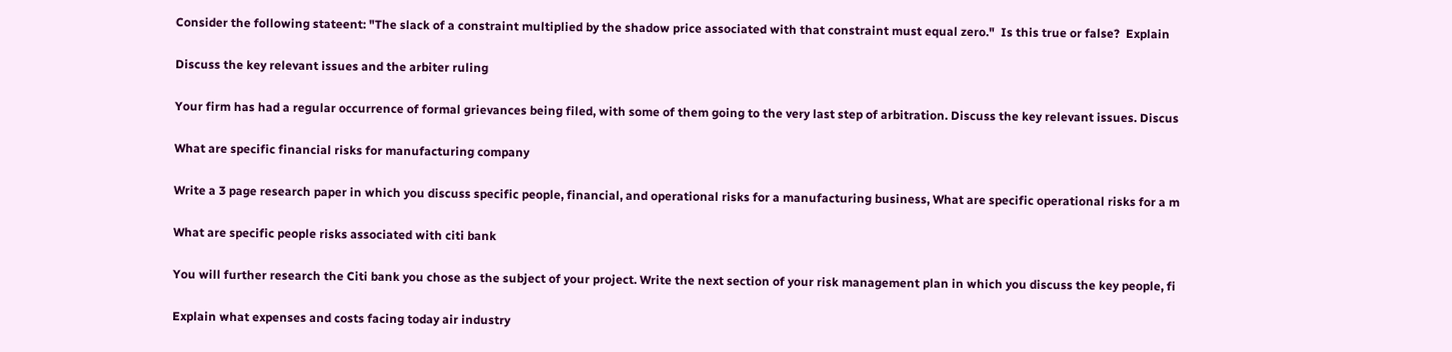Consider the following stateent: "The slack of a constraint multiplied by the shadow price associated with that constraint must equal zero."  Is this true or false?  Explain

Discuss the key relevant issues and the arbiter ruling

Your firm has had a regular occurrence of formal grievances being filed, with some of them going to the very last step of arbitration. Discuss the key relevant issues. Discus

What are specific financial risks for manufacturing company

Write a 3 page research paper in which you discuss specific people, financial, and operational risks for a manufacturing business, What are specific operational risks for a m

What are specific people risks associated with citi bank

You will further research the Citi bank you chose as the subject of your project. Write the next section of your risk management plan in which you discuss the key people, fi

Explain what expenses and costs facing today air industry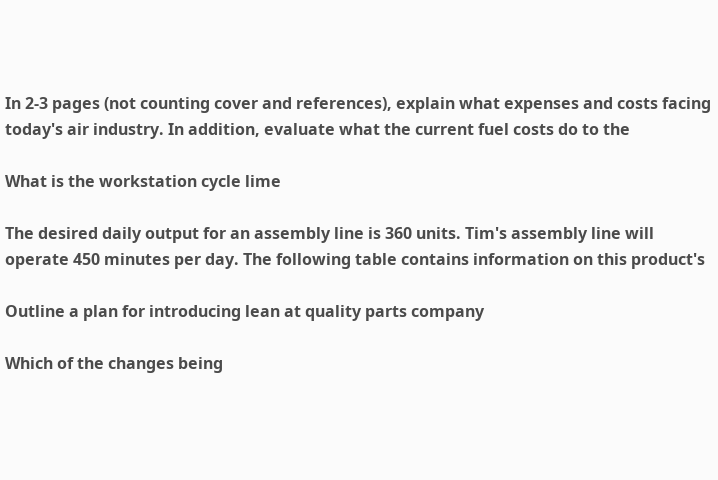In 2-3 pages (not counting cover and references), explain what expenses and costs facing today's air industry. In addition, evaluate what the current fuel costs do to the

What is the workstation cycle lime

The desired daily output for an assembly line is 360 units. Tim's assembly line will operate 450 minutes per day. The following table contains information on this product's

Outline a plan for introducing lean at quality parts company

Which of the changes being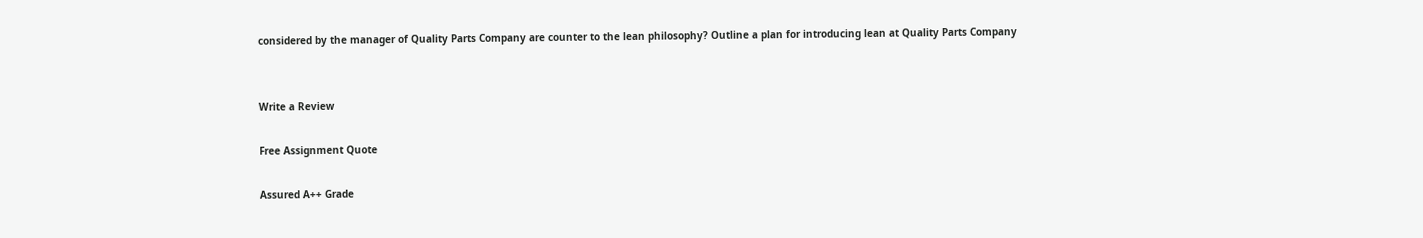considered by the manager of Quality Parts Company are counter to the lean philosophy? Outline a plan for introducing lean at Quality Parts Company


Write a Review

Free Assignment Quote

Assured A++ Grade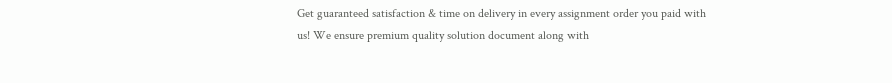Get guaranteed satisfaction & time on delivery in every assignment order you paid with us! We ensure premium quality solution document along with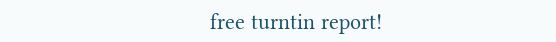free turntin report!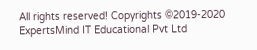All rights reserved! Copyrights ©2019-2020 ExpertsMind IT Educational Pvt Ltd